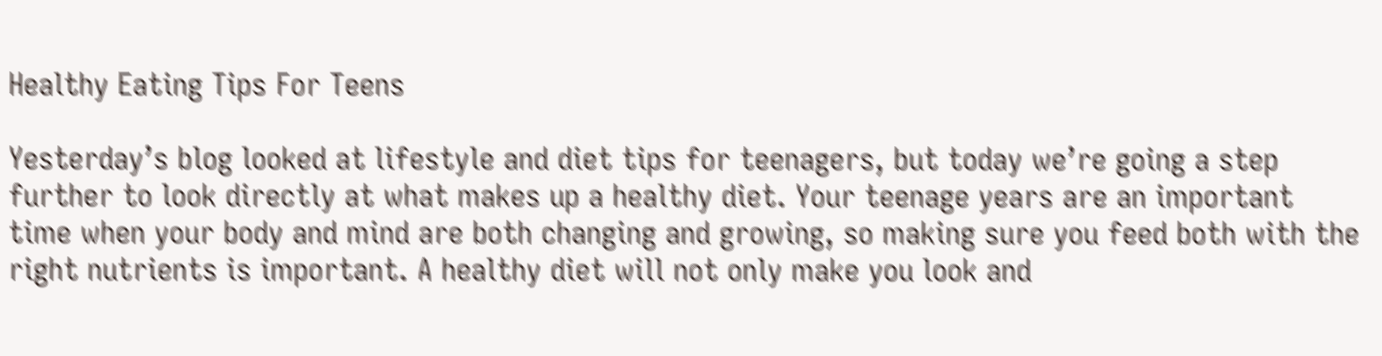Healthy Eating Tips For Teens

Yesterday’s blog looked at lifestyle and diet tips for teenagers, but today we’re going a step further to look directly at what makes up a healthy diet. Your teenage years are an important time when your body and mind are both changing and growing, so making sure you feed both with the right nutrients is important. A healthy diet will not only make you look and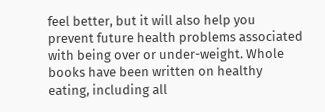feel better, but it will also help you prevent future health problems associated with being over or under-weight. Whole books have been written on healthy eating, including all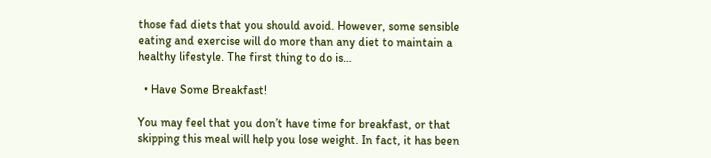those fad diets that you should avoid. However, some sensible eating and exercise will do more than any diet to maintain a healthy lifestyle. The first thing to do is…

  • Have Some Breakfast!

You may feel that you don’t have time for breakfast, or that skipping this meal will help you lose weight. In fact, it has been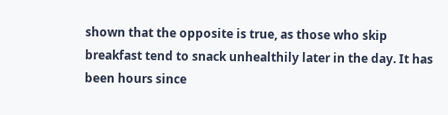shown that the opposite is true, as those who skip breakfast tend to snack unhealthily later in the day. It has been hours since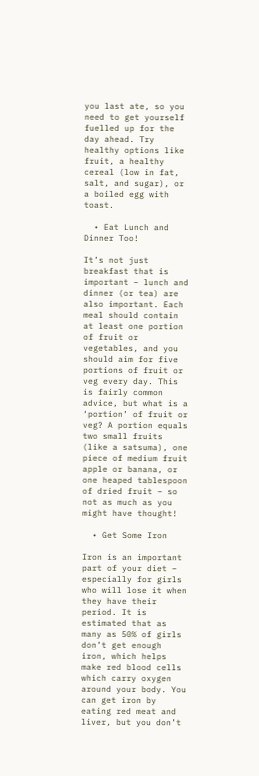you last ate, so you need to get yourself fuelled up for the day ahead. Try healthy options like fruit, a healthy cereal (low in fat, salt, and sugar), or a boiled egg with toast.

  • Eat Lunch and Dinner Too!

It’s not just breakfast that is important – lunch and dinner (or tea) are also important. Each meal should contain at least one portion of fruit or vegetables, and you should aim for five portions of fruit or veg every day. This is fairly common advice, but what is a ‘portion’ of fruit or veg? A portion equals two small fruits (like a satsuma), one piece of medium fruit apple or banana, or one heaped tablespoon of dried fruit – so not as much as you might have thought!

  • Get Some Iron

Iron is an important part of your diet – especially for girls who will lose it when they have their period. It is estimated that as many as 50% of girls don’t get enough iron, which helps make red blood cells which carry oxygen around your body. You can get iron by eating red meat and liver, but you don’t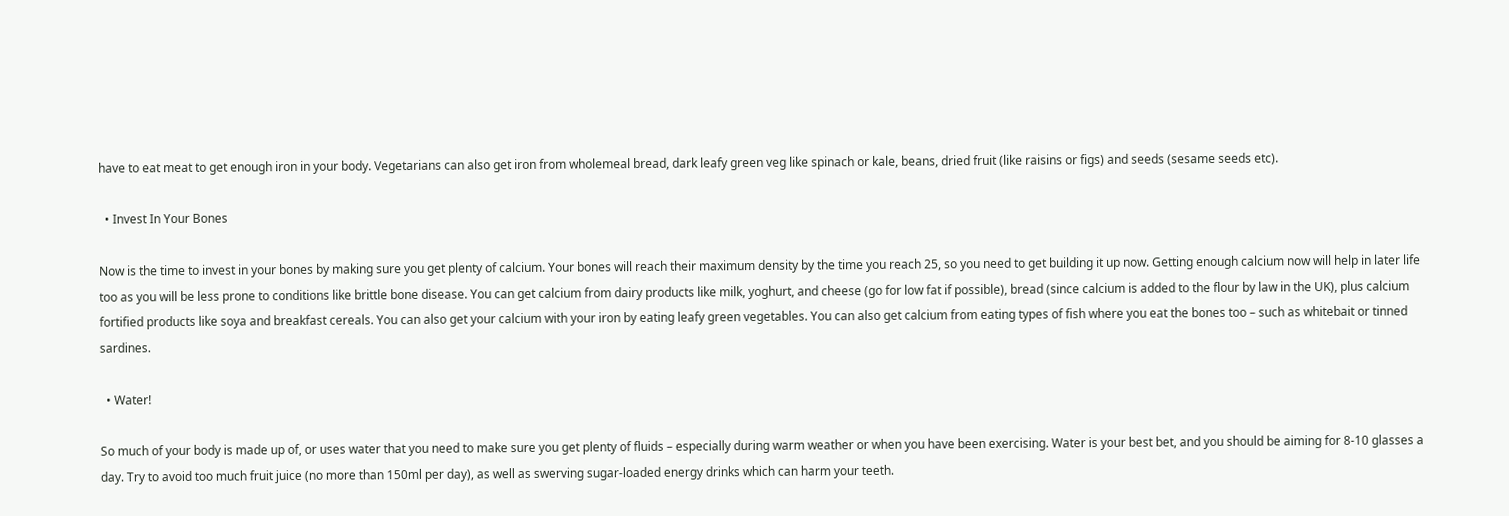have to eat meat to get enough iron in your body. Vegetarians can also get iron from wholemeal bread, dark leafy green veg like spinach or kale, beans, dried fruit (like raisins or figs) and seeds (sesame seeds etc).

  • Invest In Your Bones

Now is the time to invest in your bones by making sure you get plenty of calcium. Your bones will reach their maximum density by the time you reach 25, so you need to get building it up now. Getting enough calcium now will help in later life too as you will be less prone to conditions like brittle bone disease. You can get calcium from dairy products like milk, yoghurt, and cheese (go for low fat if possible), bread (since calcium is added to the flour by law in the UK), plus calcium fortified products like soya and breakfast cereals. You can also get your calcium with your iron by eating leafy green vegetables. You can also get calcium from eating types of fish where you eat the bones too – such as whitebait or tinned sardines.

  • Water!

So much of your body is made up of, or uses water that you need to make sure you get plenty of fluids – especially during warm weather or when you have been exercising. Water is your best bet, and you should be aiming for 8-10 glasses a day. Try to avoid too much fruit juice (no more than 150ml per day), as well as swerving sugar-loaded energy drinks which can harm your teeth.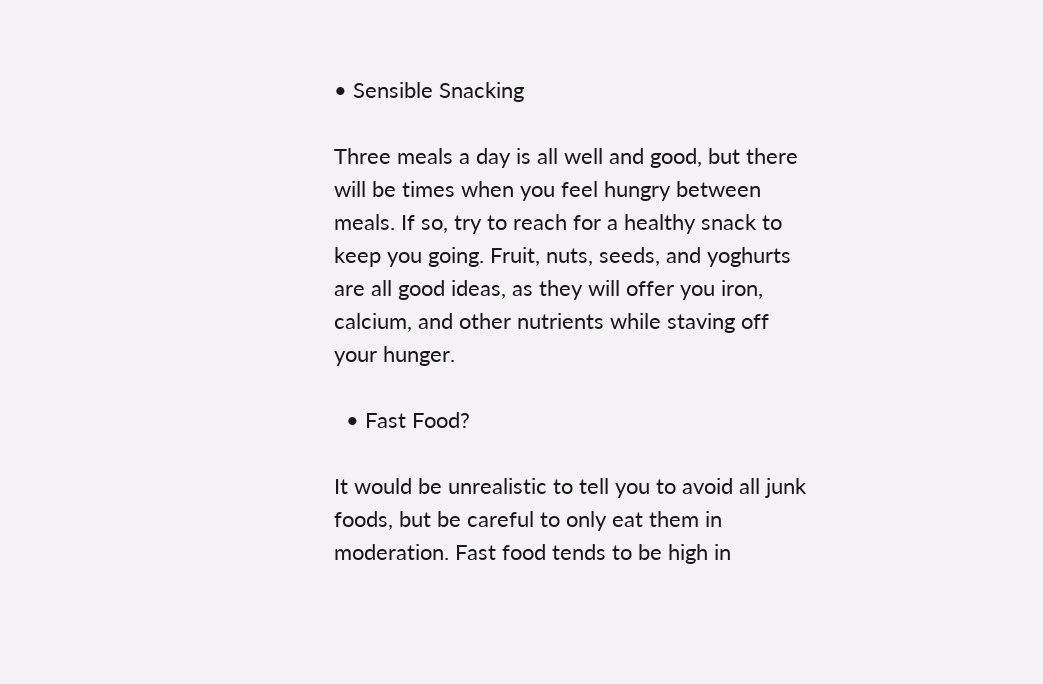• Sensible Snacking

Three meals a day is all well and good, but there will be times when you feel hungry between meals. If so, try to reach for a healthy snack to keep you going. Fruit, nuts, seeds, and yoghurts are all good ideas, as they will offer you iron, calcium, and other nutrients while staving off your hunger.

  • Fast Food?

It would be unrealistic to tell you to avoid all junk foods, but be careful to only eat them in moderation. Fast food tends to be high in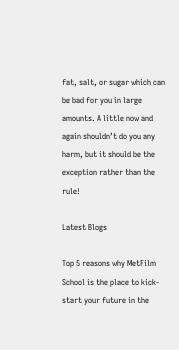fat, salt, or sugar which can be bad for you in large amounts. A little now and again shouldn’t do you any harm, but it should be the exception rather than the rule!

Latest Blogs

Top 5 reasons why MetFilm School is the place to kick-start your future in the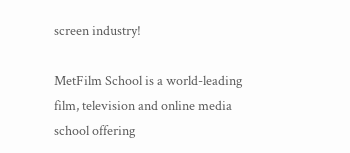screen industry!

MetFilm School is a world-leading film, television and online media school offering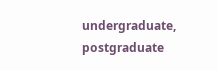undergraduate, postgraduate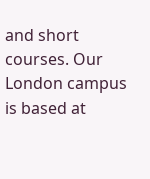and short courses. Our London campus is based at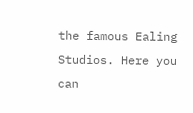the famous Ealing Studios. Here you can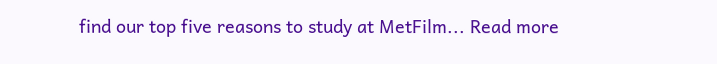find our top five reasons to study at MetFilm... Read more